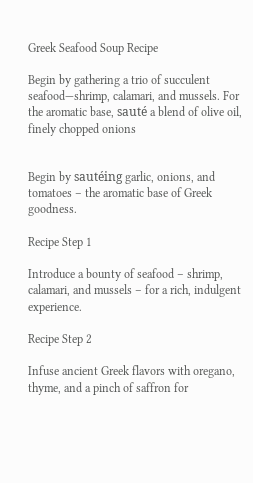Greek Seafood Soup Recipe

Begin by gathering a trio of succulent seafood—shrimp, calamari, and mussels. For the aromatic base, sauté a blend of olive oil, finely chopped onions


Begin by sautéing garlic, onions, and tomatoes – the aromatic base of Greek goodness.

Recipe Step 1

Introduce a bounty of seafood – shrimp, calamari, and mussels – for a rich, indulgent experience.

Recipe Step 2

Infuse ancient Greek flavors with oregano, thyme, and a pinch of saffron for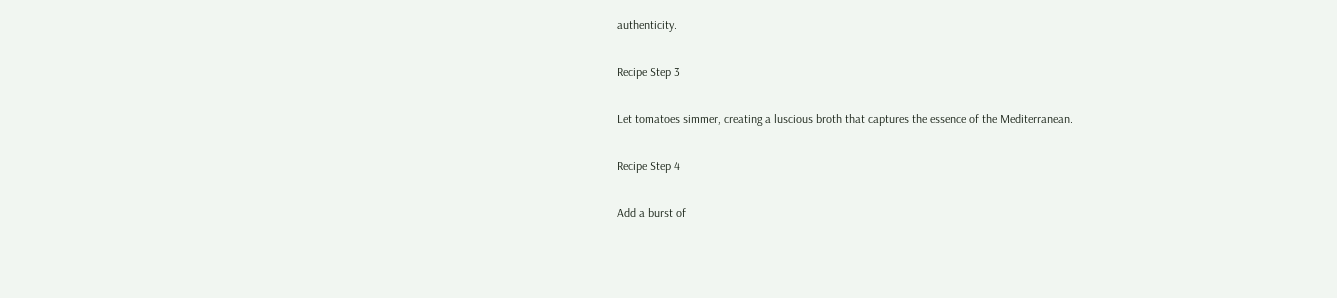authenticity.

Recipe Step 3

Let tomatoes simmer, creating a luscious broth that captures the essence of the Mediterranean.

Recipe Step 4

Add a burst of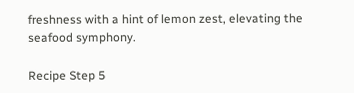freshness with a hint of lemon zest, elevating the seafood symphony.

Recipe Step 5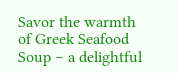Savor the warmth of Greek Seafood Soup – a delightful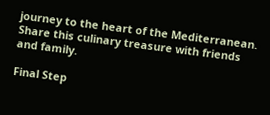journey to the heart of the Mediterranean. Share this culinary treasure with friends and family.

Final Step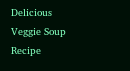Delicious Veggie Soup Recipe